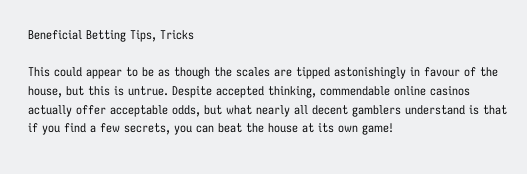Beneficial Betting Tips, Tricks

This could appear to be as though the scales are tipped astonishingly in favour of the house, but this is untrue. Despite accepted thinking, commendable online casinos actually offer acceptable odds, but what nearly all decent gamblers understand is that if you find a few secrets, you can beat the house at its own game!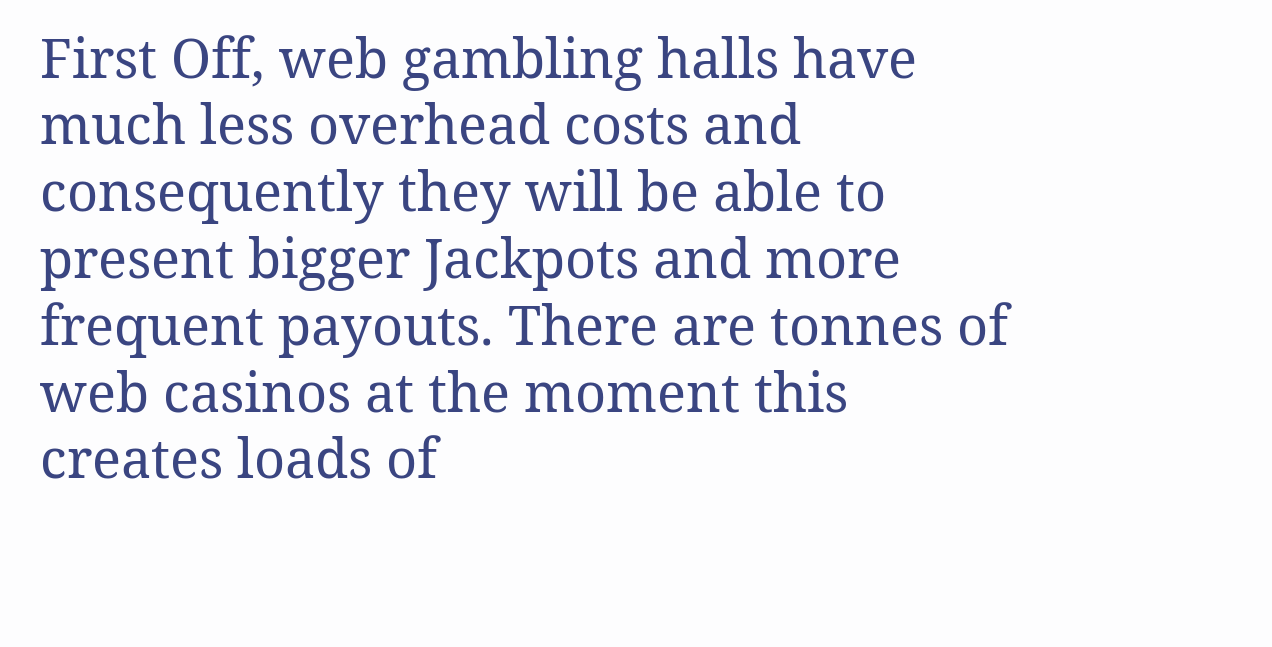First Off, web gambling halls have much less overhead costs and consequently they will be able to present bigger Jackpots and more frequent payouts. There are tonnes of web casinos at the moment this creates loads of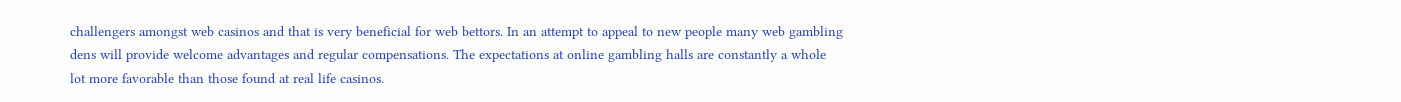challengers amongst web casinos and that is very beneficial for web bettors. In an attempt to appeal to new people many web gambling dens will provide welcome advantages and regular compensations. The expectations at online gambling halls are constantly a whole lot more favorable than those found at real life casinos.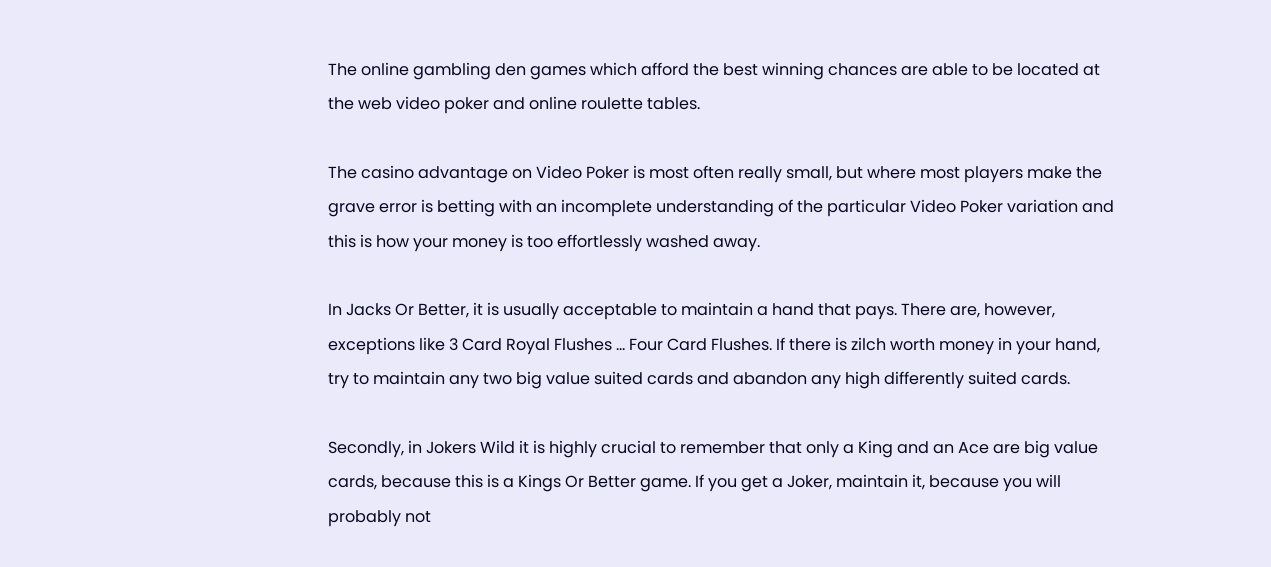The online gambling den games which afford the best winning chances are able to be located at the web video poker and online roulette tables.

The casino advantage on Video Poker is most often really small, but where most players make the grave error is betting with an incomplete understanding of the particular Video Poker variation and this is how your money is too effortlessly washed away.

In Jacks Or Better, it is usually acceptable to maintain a hand that pays. There are, however, exceptions like 3 Card Royal Flushes … Four Card Flushes. If there is zilch worth money in your hand, try to maintain any two big value suited cards and abandon any high differently suited cards.

Secondly, in Jokers Wild it is highly crucial to remember that only a King and an Ace are big value cards, because this is a Kings Or Better game. If you get a Joker, maintain it, because you will probably not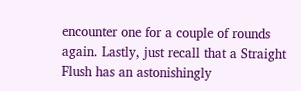encounter one for a couple of rounds again. Lastly, just recall that a Straight Flush has an astonishingly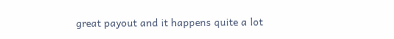great payout and it happens quite a lot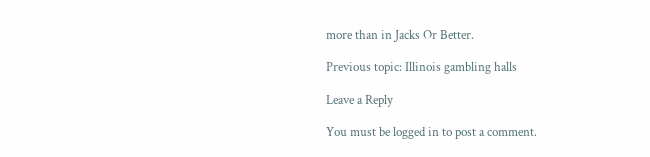more than in Jacks Or Better.

Previous topic: Illinois gambling halls

Leave a Reply

You must be logged in to post a comment.